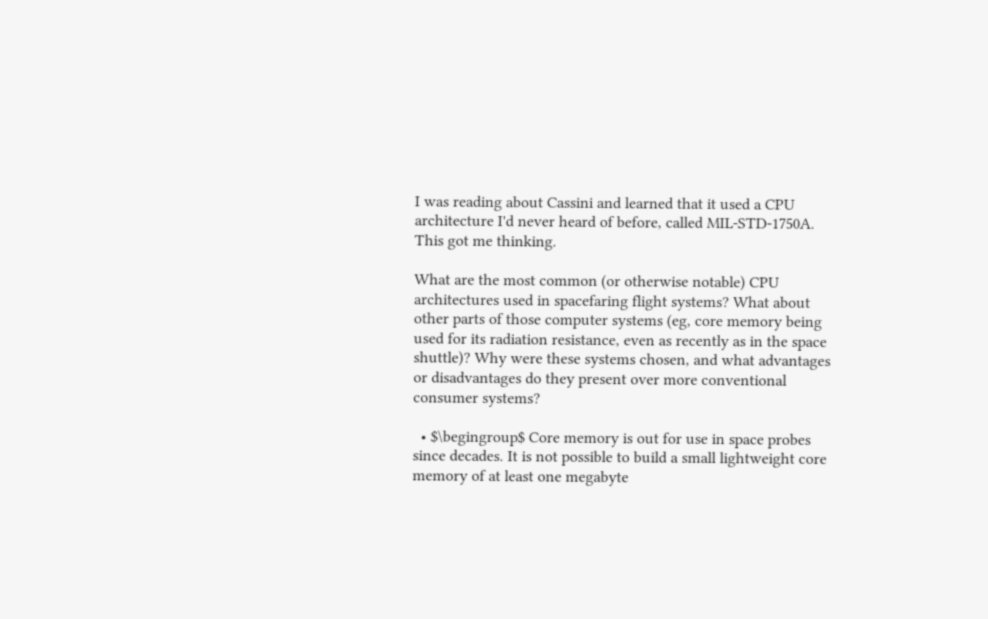I was reading about Cassini and learned that it used a CPU architecture I'd never heard of before, called MIL-STD-1750A. This got me thinking.

What are the most common (or otherwise notable) CPU architectures used in spacefaring flight systems? What about other parts of those computer systems (eg, core memory being used for its radiation resistance, even as recently as in the space shuttle)? Why were these systems chosen, and what advantages or disadvantages do they present over more conventional consumer systems?

  • $\begingroup$ Core memory is out for use in space probes since decades. It is not possible to build a small lightweight core memory of at least one megabyte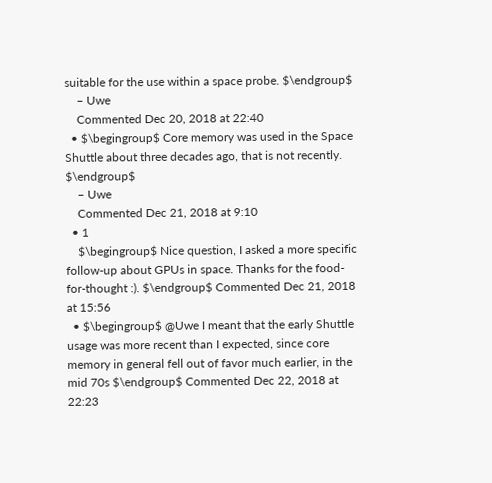suitable for the use within a space probe. $\endgroup$
    – Uwe
    Commented Dec 20, 2018 at 22:40
  • $\begingroup$ Core memory was used in the Space Shuttle about three decades ago, that is not recently. $\endgroup$
    – Uwe
    Commented Dec 21, 2018 at 9:10
  • 1
    $\begingroup$ Nice question, I asked a more specific follow-up about GPUs in space. Thanks for the food-for-thought :). $\endgroup$ Commented Dec 21, 2018 at 15:56
  • $\begingroup$ @Uwe I meant that the early Shuttle usage was more recent than I expected, since core memory in general fell out of favor much earlier, in the mid 70s $\endgroup$ Commented Dec 22, 2018 at 22:23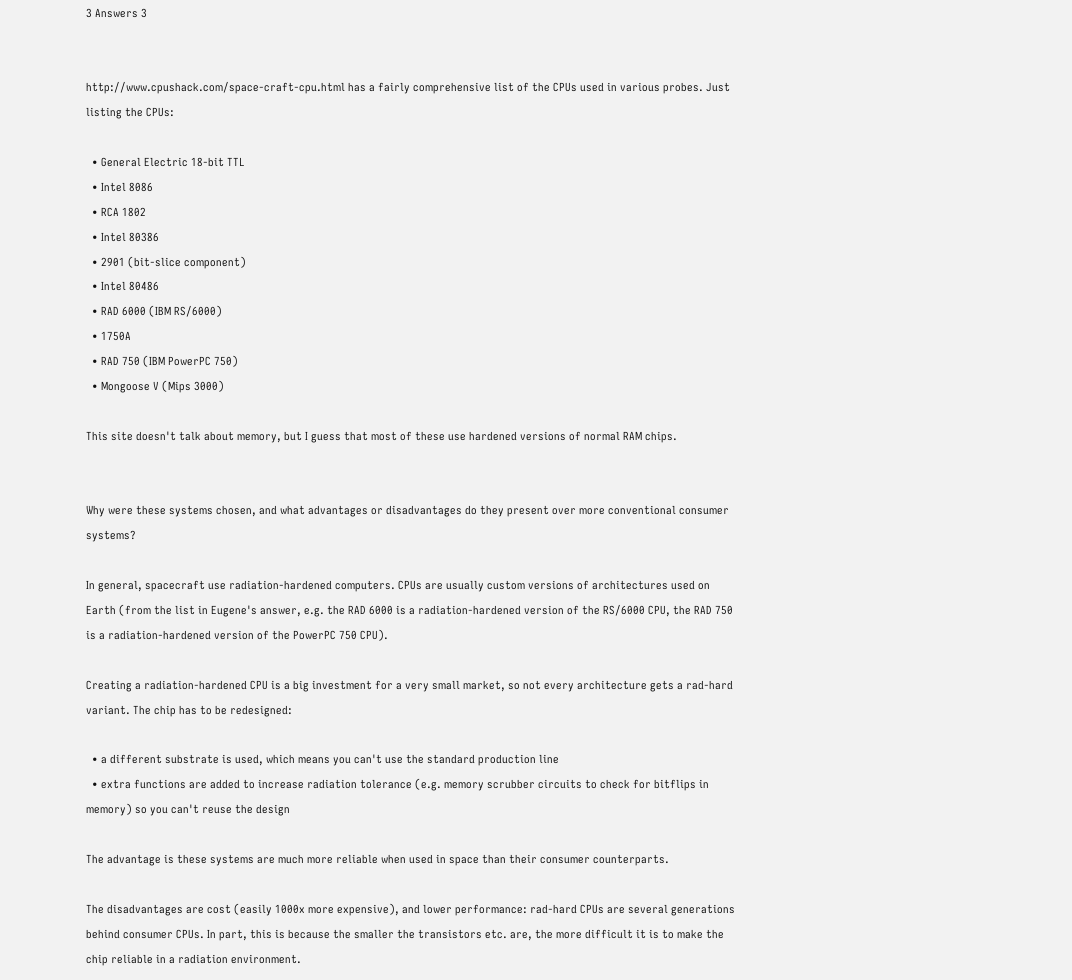3 Answers 3


http://www.cpushack.com/space-craft-cpu.html has a fairly comprehensive list of the CPUs used in various probes. Just listing the CPUs:

  • General Electric 18-bit TTL
  • Intel 8086
  • RCA 1802
  • Intel 80386
  • 2901 (bit-slice component)
  • Intel 80486
  • RAD 6000 (IBM RS/6000)
  • 1750A
  • RAD 750 (IBM PowerPC 750)
  • Mongoose V (Mips 3000)

This site doesn't talk about memory, but I guess that most of these use hardened versions of normal RAM chips.


Why were these systems chosen, and what advantages or disadvantages do they present over more conventional consumer systems?

In general, spacecraft use radiation-hardened computers. CPUs are usually custom versions of architectures used on Earth (from the list in Eugene's answer, e.g. the RAD 6000 is a radiation-hardened version of the RS/6000 CPU, the RAD 750 is a radiation-hardened version of the PowerPC 750 CPU).

Creating a radiation-hardened CPU is a big investment for a very small market, so not every architecture gets a rad-hard variant. The chip has to be redesigned:

  • a different substrate is used, which means you can't use the standard production line
  • extra functions are added to increase radiation tolerance (e.g. memory scrubber circuits to check for bitflips in memory) so you can't reuse the design

The advantage is these systems are much more reliable when used in space than their consumer counterparts.

The disadvantages are cost (easily 1000x more expensive), and lower performance: rad-hard CPUs are several generations behind consumer CPUs. In part, this is because the smaller the transistors etc. are, the more difficult it is to make the chip reliable in a radiation environment.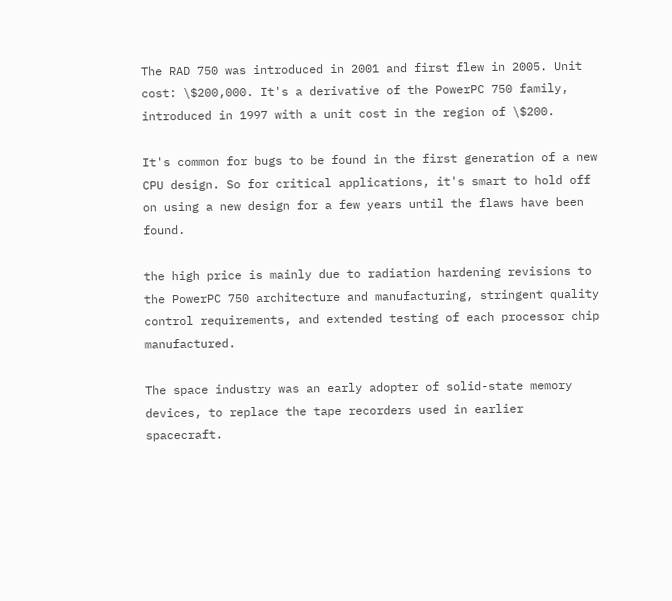The RAD 750 was introduced in 2001 and first flew in 2005. Unit cost: \$200,000. It's a derivative of the PowerPC 750 family, introduced in 1997 with a unit cost in the region of \$200.

It's common for bugs to be found in the first generation of a new CPU design. So for critical applications, it's smart to hold off on using a new design for a few years until the flaws have been found.

the high price is mainly due to radiation hardening revisions to the PowerPC 750 architecture and manufacturing, stringent quality control requirements, and extended testing of each processor chip manufactured.

The space industry was an early adopter of solid-state memory devices, to replace the tape recorders used in earlier spacecraft.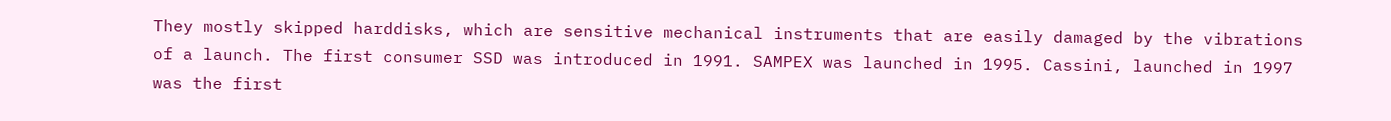They mostly skipped harddisks, which are sensitive mechanical instruments that are easily damaged by the vibrations of a launch. The first consumer SSD was introduced in 1991. SAMPEX was launched in 1995. Cassini, launched in 1997 was the first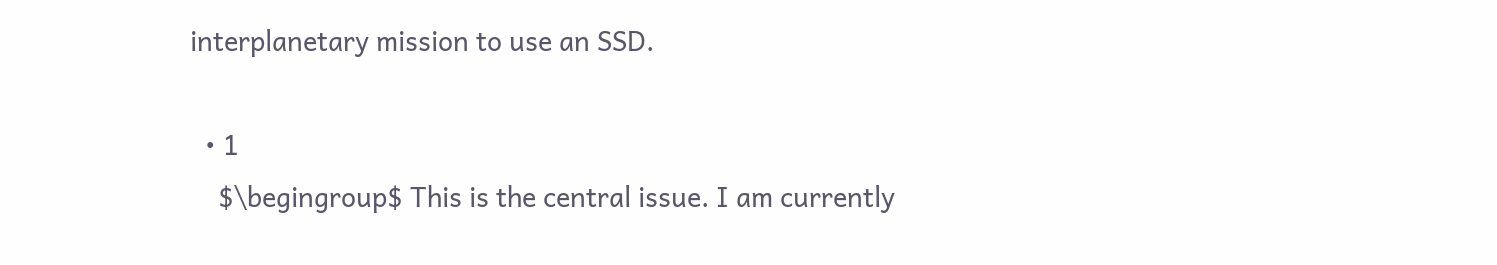interplanetary mission to use an SSD.

  • 1
    $\begingroup$ This is the central issue. I am currently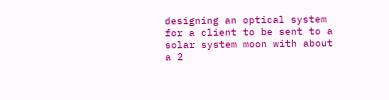designing an optical system for a client to be sent to a solar system moon with about a 2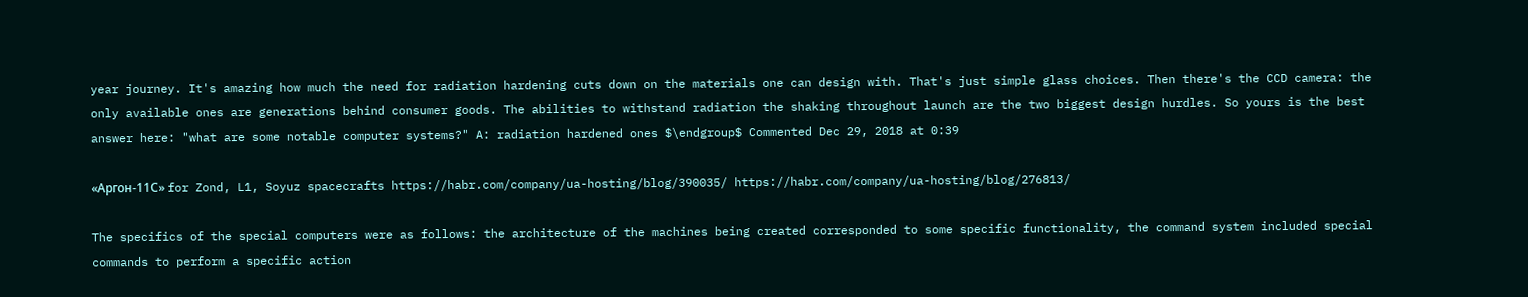year journey. It's amazing how much the need for radiation hardening cuts down on the materials one can design with. That's just simple glass choices. Then there's the CCD camera: the only available ones are generations behind consumer goods. The abilities to withstand radiation the shaking throughout launch are the two biggest design hurdles. So yours is the best answer here: "what are some notable computer systems?" A: radiation hardened ones $\endgroup$ Commented Dec 29, 2018 at 0:39

«Аргон-11С» for Zond, L1, Soyuz spacecrafts https://habr.com/company/ua-hosting/blog/390035/ https://habr.com/company/ua-hosting/blog/276813/

The specifics of the special computers were as follows: the architecture of the machines being created corresponded to some specific functionality, the command system included special commands to perform a specific action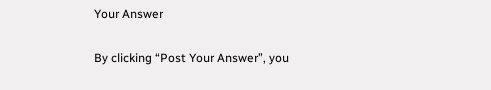Your Answer

By clicking “Post Your Answer”, you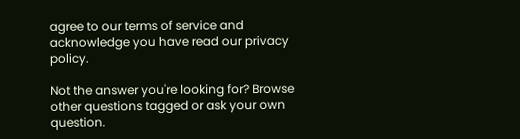agree to our terms of service and acknowledge you have read our privacy policy.

Not the answer you're looking for? Browse other questions tagged or ask your own question.